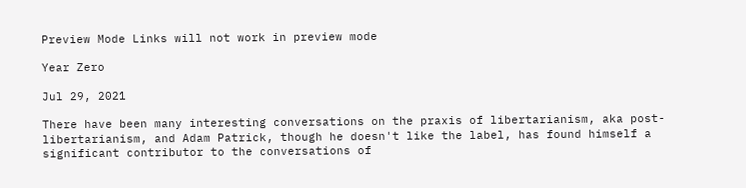Preview Mode Links will not work in preview mode

Year Zero

Jul 29, 2021

There have been many interesting conversations on the praxis of libertarianism, aka post-libertarianism, and Adam Patrick, though he doesn't like the label, has found himself a significant contributor to the conversations of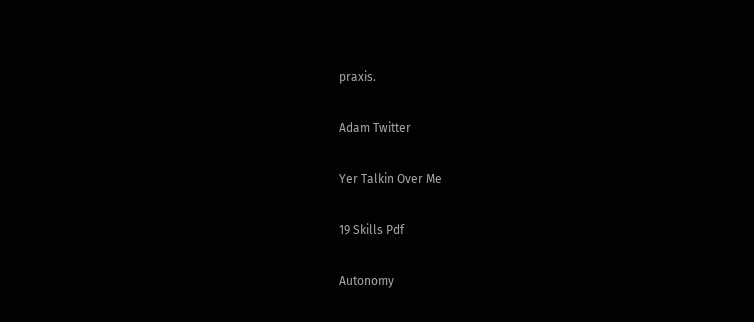praxis.

Adam Twitter

Yer Talkin Over Me

19 Skills Pdf

Autonomy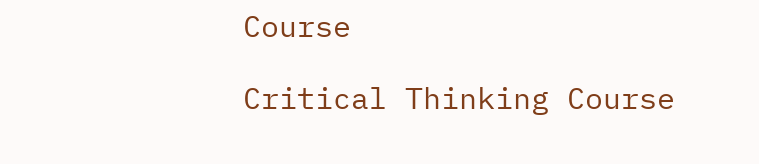Course

Critical Thinking Course